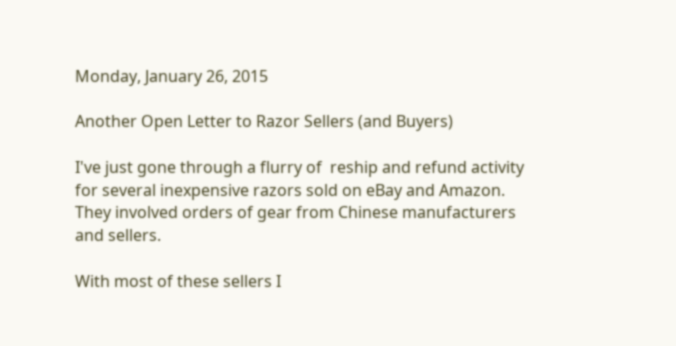Monday, January 26, 2015

Another Open Letter to Razor Sellers (and Buyers)

I've just gone through a flurry of  reship and refund activity for several inexpensive razors sold on eBay and Amazon. They involved orders of gear from Chinese manufacturers and sellers.

With most of these sellers I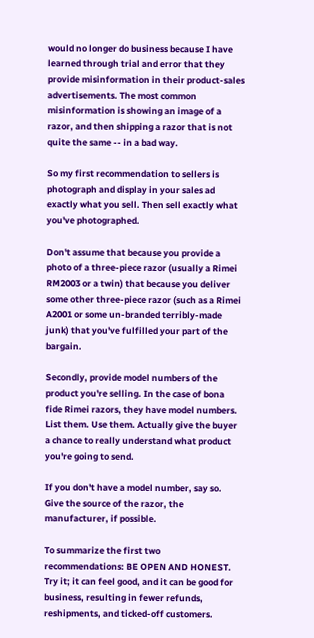would no longer do business because I have learned through trial and error that they provide misinformation in their product-sales advertisements. The most common misinformation is showing an image of a razor, and then shipping a razor that is not quite the same -- in a bad way.

So my first recommendation to sellers is photograph and display in your sales ad exactly what you sell. Then sell exactly what you've photographed.

Don't assume that because you provide a photo of a three-piece razor (usually a Rimei RM2003 or a twin) that because you deliver some other three-piece razor (such as a Rimei A2001 or some un-branded terribly-made junk) that you've fulfilled your part of the bargain.

Secondly, provide model numbers of the product you're selling. In the case of bona fide Rimei razors, they have model numbers. List them. Use them. Actually give the buyer a chance to really understand what product you're going to send.

If you don't have a model number, say so. Give the source of the razor, the manufacturer, if possible.

To summarize the first two recommendations: BE OPEN AND HONEST. Try it; it can feel good, and it can be good for business, resulting in fewer refunds, reshipments, and ticked-off customers.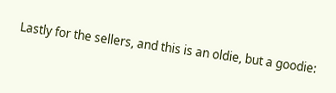Lastly for the sellers, and this is an oldie, but a goodie: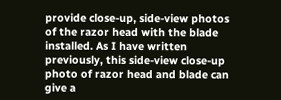provide close-up, side-view photos of the razor head with the blade installed. As I have written previously, this side-view close-up photo of razor head and blade can give a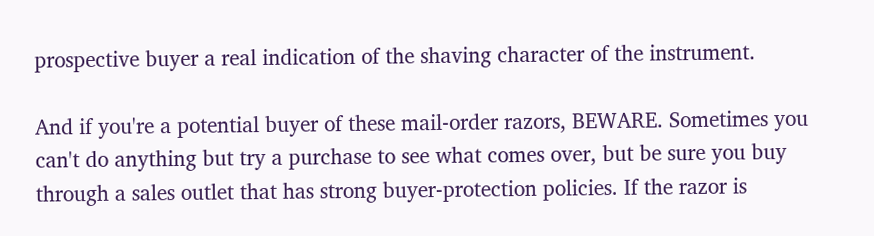prospective buyer a real indication of the shaving character of the instrument.

And if you're a potential buyer of these mail-order razors, BEWARE. Sometimes you can't do anything but try a purchase to see what comes over, but be sure you buy through a sales outlet that has strong buyer-protection policies. If the razor is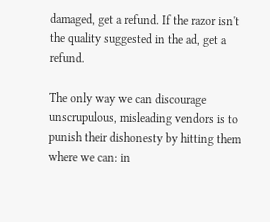damaged, get a refund. If the razor isn't the quality suggested in the ad, get a refund.

The only way we can discourage unscrupulous, misleading vendors is to punish their dishonesty by hitting them where we can: in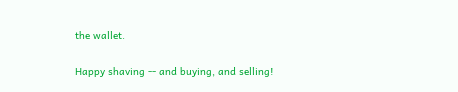the wallet.

Happy shaving -- and buying, and selling!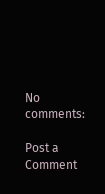No comments:

Post a Comment